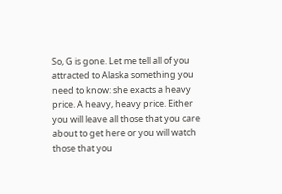So, G is gone. Let me tell all of you attracted to Alaska something you need to know: she exacts a heavy price. A heavy, heavy price. Either you will leave all those that you care about to get here or you will watch those that you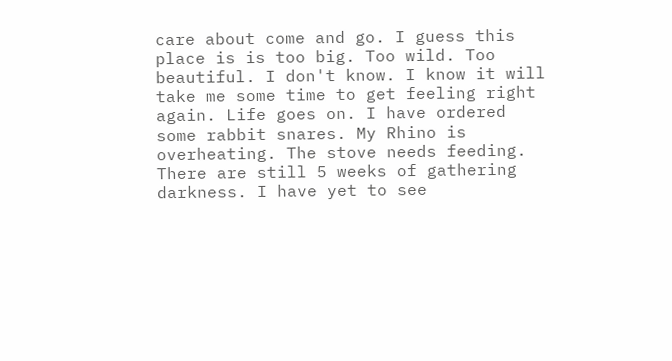care about come and go. I guess this place is is too big. Too wild. Too beautiful. I don't know. I know it will take me some time to get feeling right again. Life goes on. I have ordered some rabbit snares. My Rhino is overheating. The stove needs feeding. There are still 5 weeks of gathering darkness. I have yet to see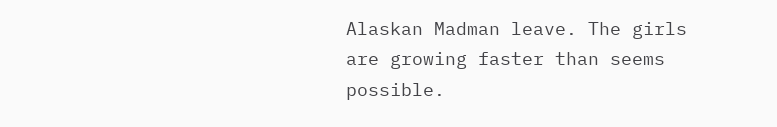Alaskan Madman leave. The girls are growing faster than seems possible.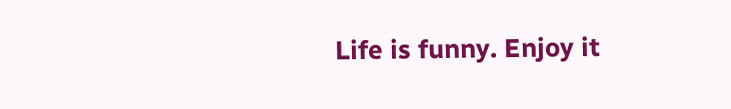Life is funny. Enjoy it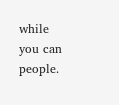while you can people.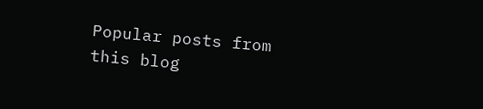Popular posts from this blog